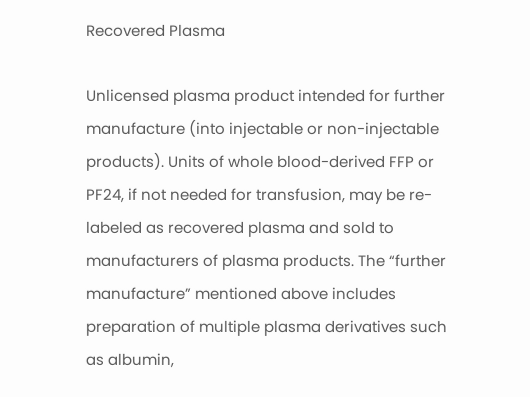Recovered Plasma

Unlicensed plasma product intended for further manufacture (into injectable or non-injectable products). Units of whole blood-derived FFP or PF24, if not needed for transfusion, may be re-labeled as recovered plasma and sold to manufacturers of plasma products. The “further manufacture” mentioned above includes preparation of multiple plasma derivatives such as albumin,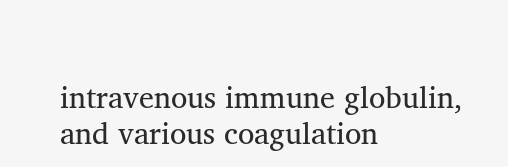intravenous immune globulin, and various coagulation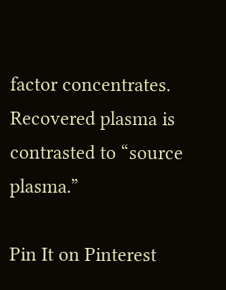factor concentrates. Recovered plasma is contrasted to “source plasma.”

Pin It on Pinterest